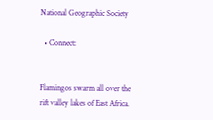National Geographic Society

  • Connect:


Flamingos swarm all over the rift valley lakes of East Africa.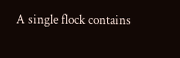A single flock contains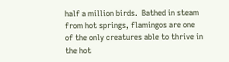half a million birds.  Bathed in steam from hot springs, flamingos are one of the only creatures able to thrive in the hot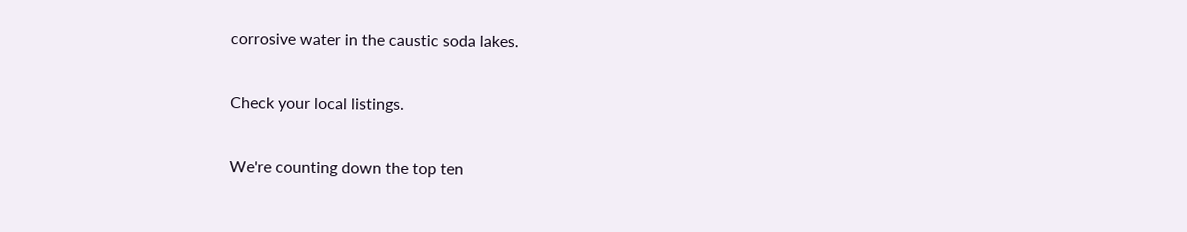corrosive water in the caustic soda lakes.

Check your local listings.

We're counting down the top ten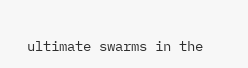ultimate swarms in the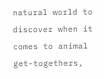natural world to discover when it comes to animal get-togethers,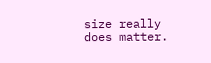size really does matter.